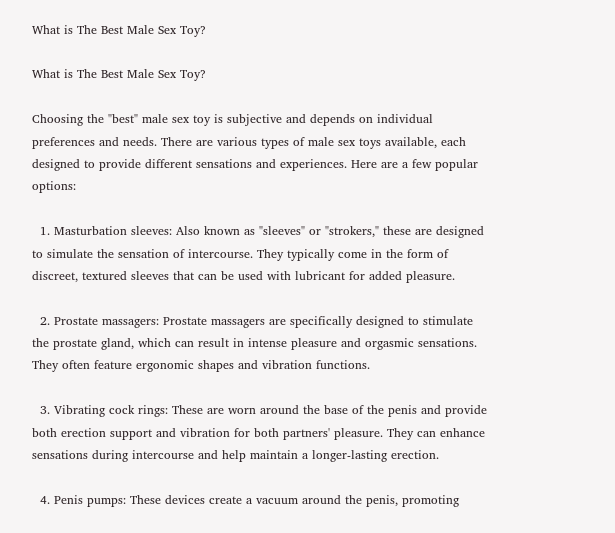What is The Best Male Sex Toy?

What is The Best Male Sex Toy?

Choosing the "best" male sex toy is subjective and depends on individual preferences and needs. There are various types of male sex toys available, each designed to provide different sensations and experiences. Here are a few popular options:

  1. Masturbation sleeves: Also known as "sleeves" or "strokers," these are designed to simulate the sensation of intercourse. They typically come in the form of discreet, textured sleeves that can be used with lubricant for added pleasure.

  2. Prostate massagers: Prostate massagers are specifically designed to stimulate the prostate gland, which can result in intense pleasure and orgasmic sensations. They often feature ergonomic shapes and vibration functions.

  3. Vibrating cock rings: These are worn around the base of the penis and provide both erection support and vibration for both partners' pleasure. They can enhance sensations during intercourse and help maintain a longer-lasting erection.

  4. Penis pumps: These devices create a vacuum around the penis, promoting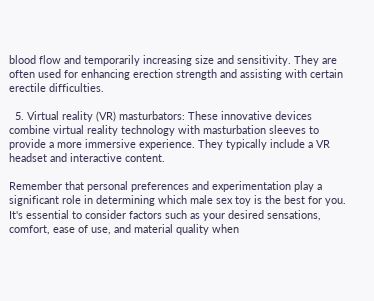blood flow and temporarily increasing size and sensitivity. They are often used for enhancing erection strength and assisting with certain erectile difficulties.

  5. Virtual reality (VR) masturbators: These innovative devices combine virtual reality technology with masturbation sleeves to provide a more immersive experience. They typically include a VR headset and interactive content.

Remember that personal preferences and experimentation play a significant role in determining which male sex toy is the best for you. It's essential to consider factors such as your desired sensations, comfort, ease of use, and material quality when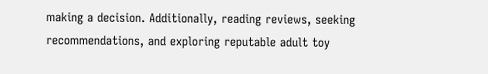making a decision. Additionally, reading reviews, seeking recommendations, and exploring reputable adult toy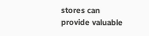stores can provide valuable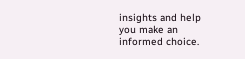insights and help you make an informed choice.